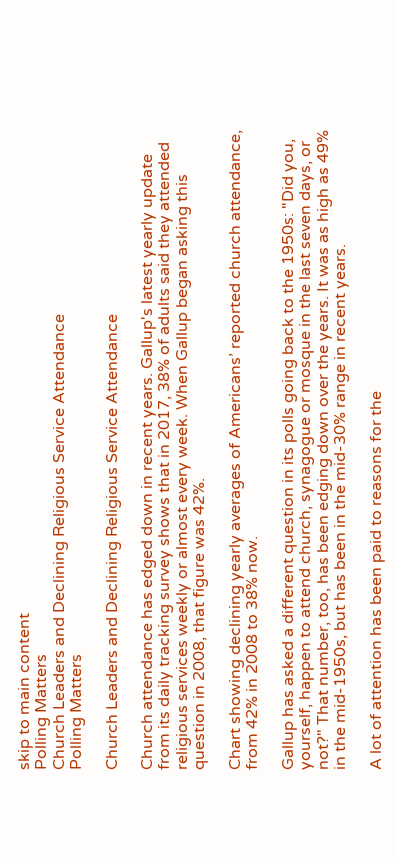skip to main content
Polling Matters
Church Leaders and Declining Religious Service Attendance
Polling Matters

Church Leaders and Declining Religious Service Attendance

Church attendance has edged down in recent years. Gallup's latest yearly update from its daily tracking survey shows that in 2017, 38% of adults said they attended religious services weekly or almost every week. When Gallup began asking this question in 2008, that figure was 42%.

Chart showing declining yearly averages of Americans’ reported church attendance, from 42% in 2008 to 38% now.

Gallup has asked a different question in its polls going back to the 1950s: "Did you, yourself, happen to attend church, synagogue or mosque in the last seven days, or not?" That number, too, has been edging down over the years. It was as high as 49% in the mid-1950s, but has been in the mid-30% range in recent years.

A lot of attention has been paid to reasons for the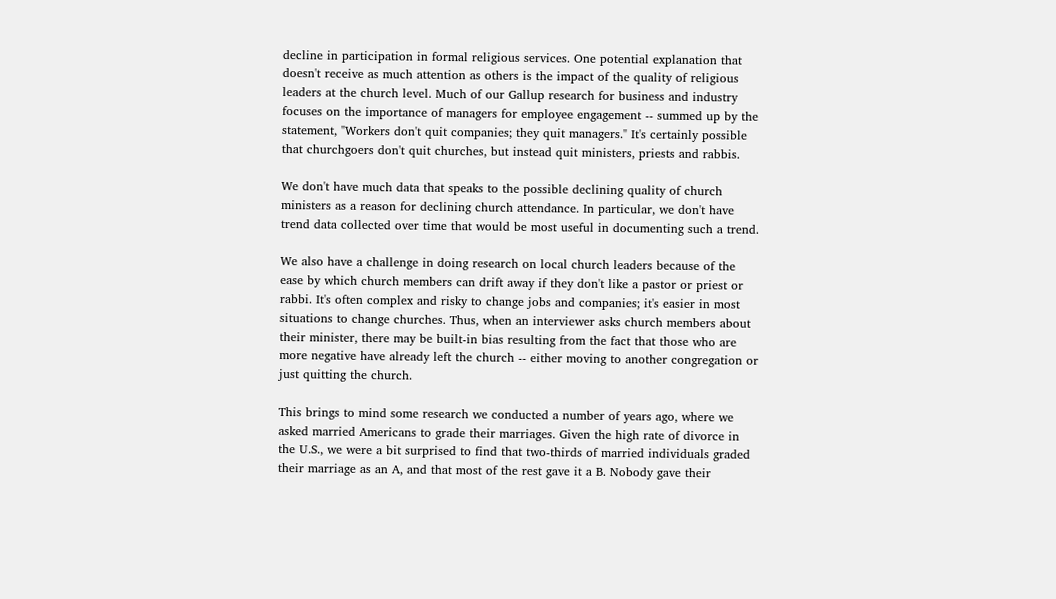decline in participation in formal religious services. One potential explanation that doesn't receive as much attention as others is the impact of the quality of religious leaders at the church level. Much of our Gallup research for business and industry focuses on the importance of managers for employee engagement -- summed up by the statement, "Workers don't quit companies; they quit managers." It's certainly possible that churchgoers don't quit churches, but instead quit ministers, priests and rabbis.

We don't have much data that speaks to the possible declining quality of church ministers as a reason for declining church attendance. In particular, we don't have trend data collected over time that would be most useful in documenting such a trend.

We also have a challenge in doing research on local church leaders because of the ease by which church members can drift away if they don't like a pastor or priest or rabbi. It's often complex and risky to change jobs and companies; it's easier in most situations to change churches. Thus, when an interviewer asks church members about their minister, there may be built-in bias resulting from the fact that those who are more negative have already left the church -- either moving to another congregation or just quitting the church.

This brings to mind some research we conducted a number of years ago, where we asked married Americans to grade their marriages. Given the high rate of divorce in the U.S., we were a bit surprised to find that two-thirds of married individuals graded their marriage as an A, and that most of the rest gave it a B. Nobody gave their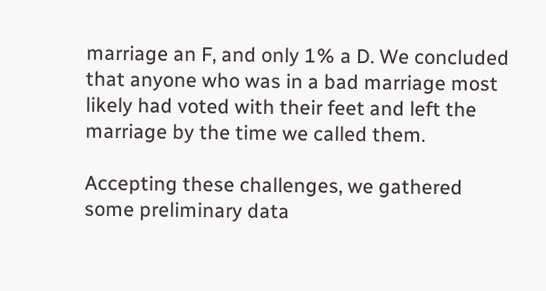marriage an F, and only 1% a D. We concluded that anyone who was in a bad marriage most likely had voted with their feet and left the marriage by the time we called them.

Accepting these challenges, we gathered some preliminary data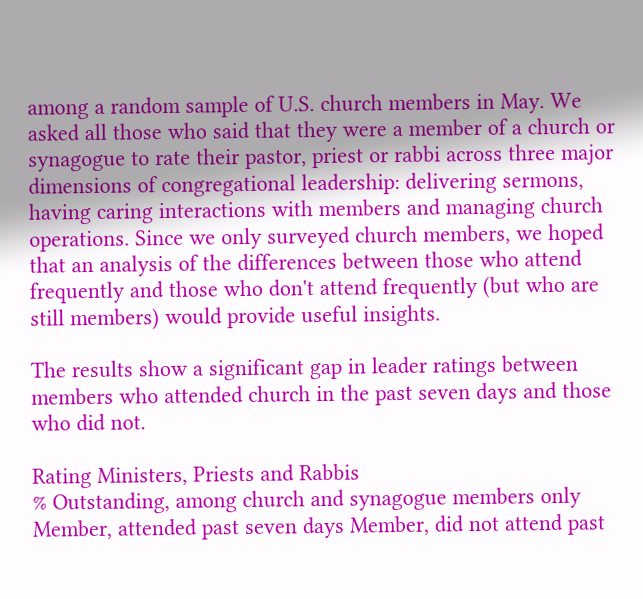among a random sample of U.S. church members in May. We asked all those who said that they were a member of a church or synagogue to rate their pastor, priest or rabbi across three major dimensions of congregational leadership: delivering sermons, having caring interactions with members and managing church operations. Since we only surveyed church members, we hoped that an analysis of the differences between those who attend frequently and those who don't attend frequently (but who are still members) would provide useful insights.

The results show a significant gap in leader ratings between members who attended church in the past seven days and those who did not.

Rating Ministers, Priests and Rabbis
% Outstanding, among church and synagogue members only
Member, attended past seven days Member, did not attend past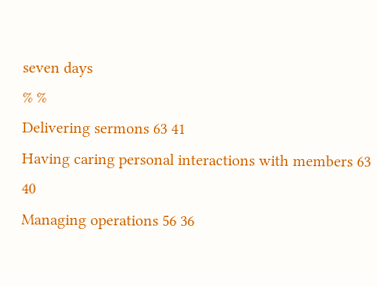seven days
% %
Delivering sermons 63 41
Having caring personal interactions with members 63 40
Managing operations 56 36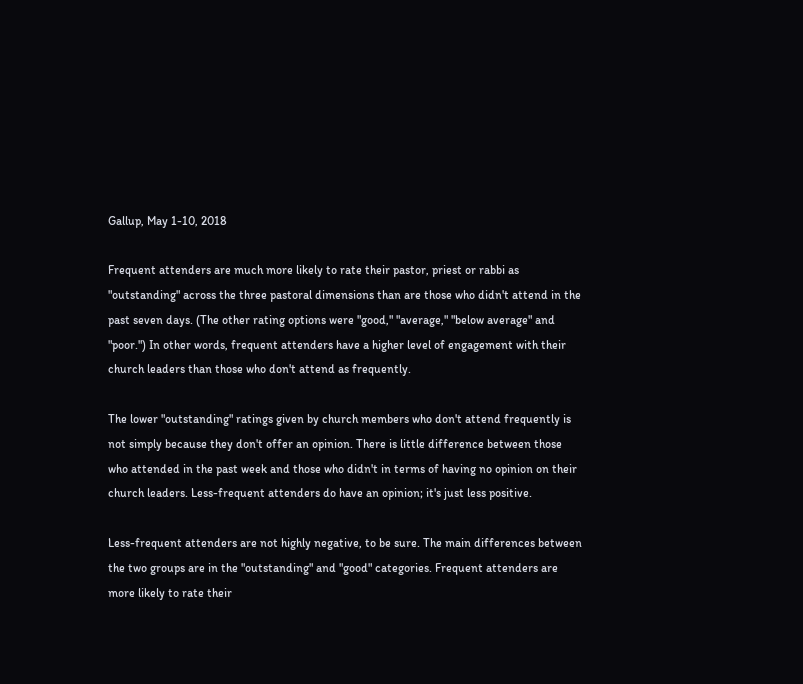Gallup, May 1-10, 2018

Frequent attenders are much more likely to rate their pastor, priest or rabbi as "outstanding" across the three pastoral dimensions than are those who didn't attend in the past seven days. (The other rating options were "good," "average," "below average" and "poor.") In other words, frequent attenders have a higher level of engagement with their church leaders than those who don't attend as frequently.

The lower "outstanding" ratings given by church members who don't attend frequently is not simply because they don't offer an opinion. There is little difference between those who attended in the past week and those who didn't in terms of having no opinion on their church leaders. Less-frequent attenders do have an opinion; it's just less positive.

Less-frequent attenders are not highly negative, to be sure. The main differences between the two groups are in the "outstanding" and "good" categories. Frequent attenders are more likely to rate their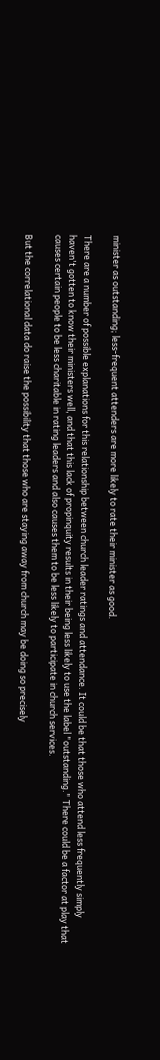minister as outstanding; less-frequent attenders are more likely to rate their minister as good.

There are a number of possible explanations for this relationship between church leader ratings and attendance. It could be that those who attend less frequently simply haven't gotten to know their ministers well, and that this lack of propinquity results in their being less likely to use the label "outstanding." There could be a factor at play that causes certain people to be less charitable in rating leaders and also causes them to be less likely to participate in church services.

But the correlational data do raise the possibility that those who are staying away from church may be doing so precisely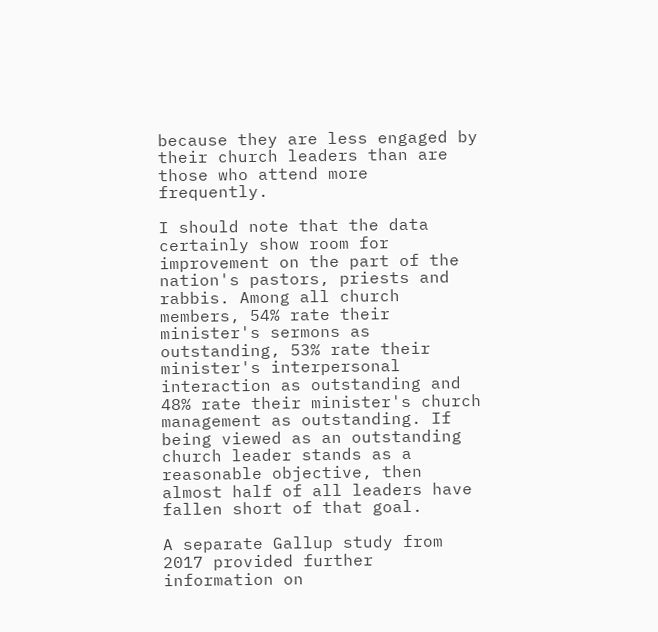because they are less engaged by their church leaders than are those who attend more frequently.

I should note that the data certainly show room for improvement on the part of the nation's pastors, priests and rabbis. Among all church members, 54% rate their minister's sermons as outstanding, 53% rate their minister's interpersonal interaction as outstanding and 48% rate their minister's church management as outstanding. If being viewed as an outstanding church leader stands as a reasonable objective, then almost half of all leaders have fallen short of that goal.

A separate Gallup study from 2017 provided further information on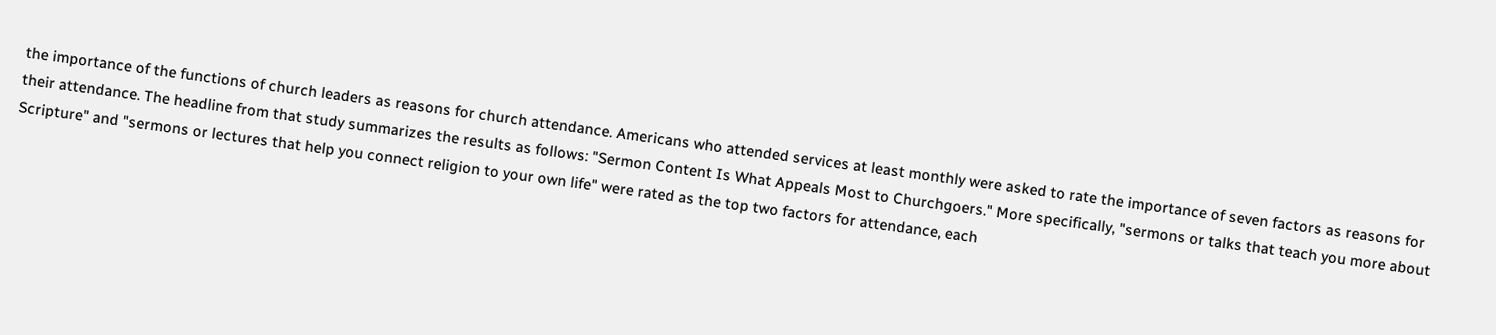the importance of the functions of church leaders as reasons for church attendance. Americans who attended services at least monthly were asked to rate the importance of seven factors as reasons for their attendance. The headline from that study summarizes the results as follows: "Sermon Content Is What Appeals Most to Churchgoers." More specifically, "sermons or talks that teach you more about Scripture" and "sermons or lectures that help you connect religion to your own life" were rated as the top two factors for attendance, each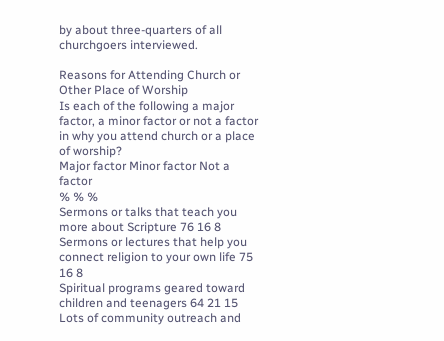by about three-quarters of all churchgoers interviewed.

Reasons for Attending Church or Other Place of Worship
Is each of the following a major factor, a minor factor or not a factor in why you attend church or a place of worship?
Major factor Minor factor Not a factor
% % %
Sermons or talks that teach you more about Scripture 76 16 8
Sermons or lectures that help you connect religion to your own life 75 16 8
Spiritual programs geared toward children and teenagers 64 21 15
Lots of community outreach and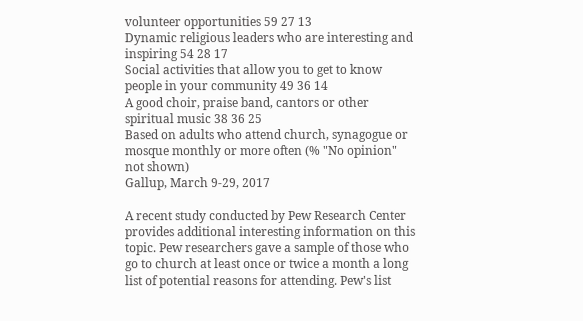volunteer opportunities 59 27 13
Dynamic religious leaders who are interesting and inspiring 54 28 17
Social activities that allow you to get to know people in your community 49 36 14
A good choir, praise band, cantors or other spiritual music 38 36 25
Based on adults who attend church, synagogue or mosque monthly or more often (% "No opinion" not shown)
Gallup, March 9-29, 2017

A recent study conducted by Pew Research Center provides additional interesting information on this topic. Pew researchers gave a sample of those who go to church at least once or twice a month a long list of potential reasons for attending. Pew's list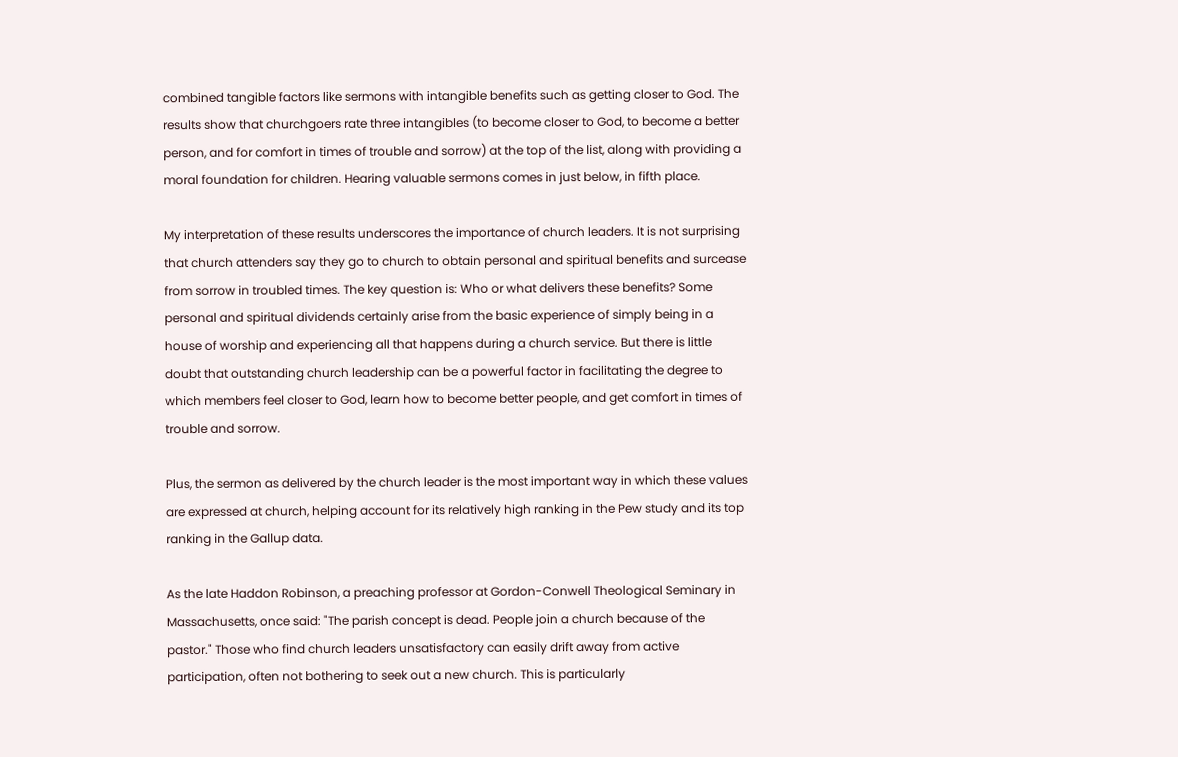combined tangible factors like sermons with intangible benefits such as getting closer to God. The results show that churchgoers rate three intangibles (to become closer to God, to become a better person, and for comfort in times of trouble and sorrow) at the top of the list, along with providing a moral foundation for children. Hearing valuable sermons comes in just below, in fifth place.

My interpretation of these results underscores the importance of church leaders. It is not surprising that church attenders say they go to church to obtain personal and spiritual benefits and surcease from sorrow in troubled times. The key question is: Who or what delivers these benefits? Some personal and spiritual dividends certainly arise from the basic experience of simply being in a house of worship and experiencing all that happens during a church service. But there is little doubt that outstanding church leadership can be a powerful factor in facilitating the degree to which members feel closer to God, learn how to become better people, and get comfort in times of trouble and sorrow.

Plus, the sermon as delivered by the church leader is the most important way in which these values are expressed at church, helping account for its relatively high ranking in the Pew study and its top ranking in the Gallup data.

As the late Haddon Robinson, a preaching professor at Gordon-Conwell Theological Seminary in Massachusetts, once said: "The parish concept is dead. People join a church because of the pastor." Those who find church leaders unsatisfactory can easily drift away from active participation, often not bothering to seek out a new church. This is particularly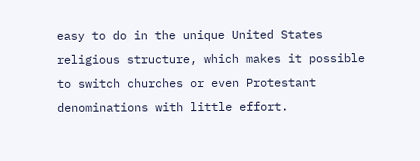easy to do in the unique United States religious structure, which makes it possible to switch churches or even Protestant denominations with little effort.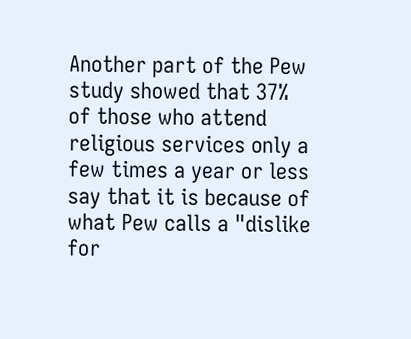Another part of the Pew study showed that 37% of those who attend religious services only a few times a year or less say that it is because of what Pew calls a "dislike for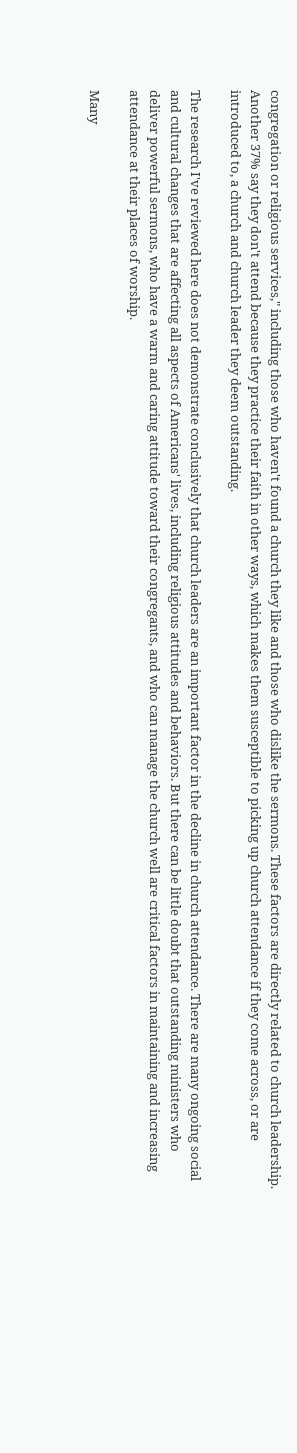congregation or religious services," including those who haven't found a church they like and those who dislike the sermons. These factors are directly related to church leadership. Another 37% say they don't attend because they practice their faith in other ways, which makes them susceptible to picking up church attendance if they come across, or are introduced to, a church and church leader they deem outstanding.

The research I've reviewed here does not demonstrate conclusively that church leaders are an important factor in the decline in church attendance. There are many ongoing social and cultural changes that are affecting all aspects of Americans' lives, including religious attitudes and behaviors. But there can be little doubt that outstanding ministers who deliver powerful sermons, who have a warm and caring attitude toward their congregants, and who can manage the church well are critical factors in maintaining and increasing attendance at their places of worship.

Many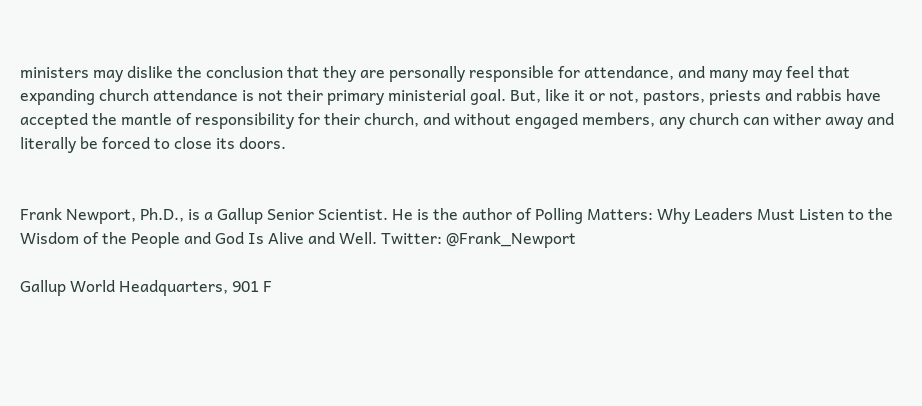ministers may dislike the conclusion that they are personally responsible for attendance, and many may feel that expanding church attendance is not their primary ministerial goal. But, like it or not, pastors, priests and rabbis have accepted the mantle of responsibility for their church, and without engaged members, any church can wither away and literally be forced to close its doors.


Frank Newport, Ph.D., is a Gallup Senior Scientist. He is the author of Polling Matters: Why Leaders Must Listen to the Wisdom of the People and God Is Alive and Well. Twitter: @Frank_Newport

Gallup World Headquarters, 901 F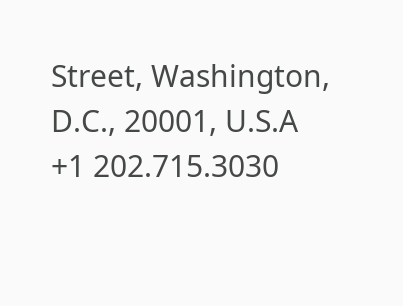Street, Washington, D.C., 20001, U.S.A
+1 202.715.3030